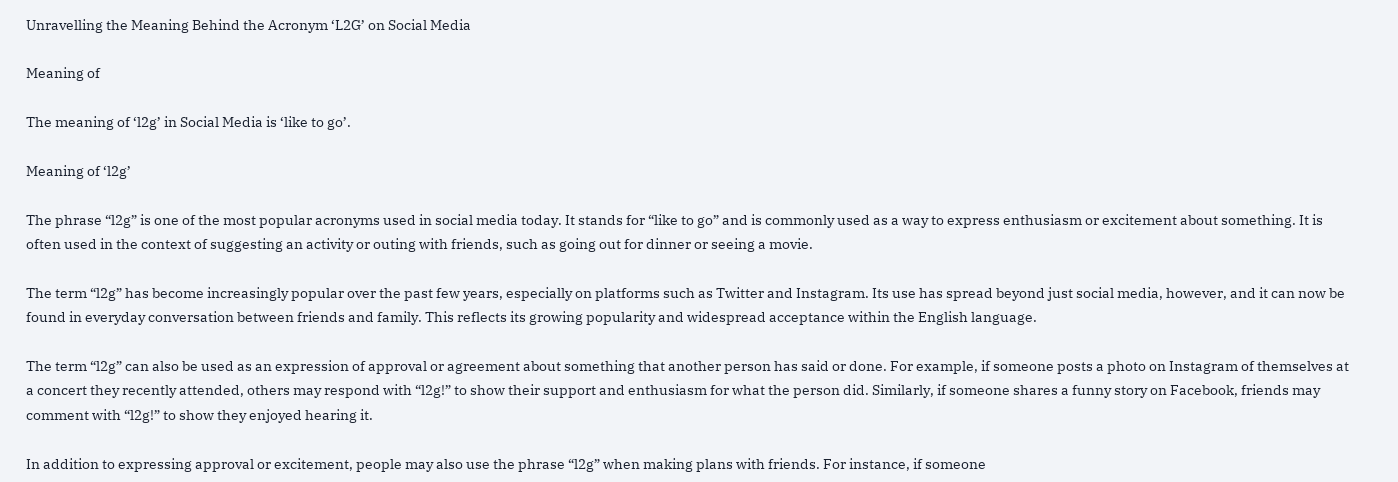Unravelling the Meaning Behind the Acronym ‘L2G’ on Social Media

Meaning of

The meaning of ‘l2g’ in Social Media is ‘like to go’.

Meaning of ‘l2g’

The phrase “l2g” is one of the most popular acronyms used in social media today. It stands for “like to go” and is commonly used as a way to express enthusiasm or excitement about something. It is often used in the context of suggesting an activity or outing with friends, such as going out for dinner or seeing a movie.

The term “l2g” has become increasingly popular over the past few years, especially on platforms such as Twitter and Instagram. Its use has spread beyond just social media, however, and it can now be found in everyday conversation between friends and family. This reflects its growing popularity and widespread acceptance within the English language.

The term “l2g” can also be used as an expression of approval or agreement about something that another person has said or done. For example, if someone posts a photo on Instagram of themselves at a concert they recently attended, others may respond with “l2g!” to show their support and enthusiasm for what the person did. Similarly, if someone shares a funny story on Facebook, friends may comment with “l2g!” to show they enjoyed hearing it.

In addition to expressing approval or excitement, people may also use the phrase “l2g” when making plans with friends. For instance, if someone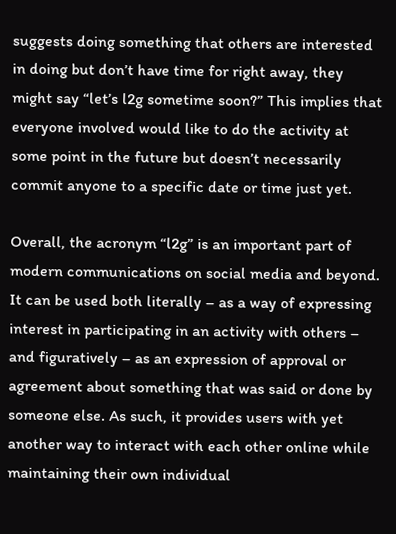suggests doing something that others are interested in doing but don’t have time for right away, they might say “let’s l2g sometime soon?” This implies that everyone involved would like to do the activity at some point in the future but doesn’t necessarily commit anyone to a specific date or time just yet.

Overall, the acronym “l2g” is an important part of modern communications on social media and beyond. It can be used both literally – as a way of expressing interest in participating in an activity with others – and figuratively – as an expression of approval or agreement about something that was said or done by someone else. As such, it provides users with yet another way to interact with each other online while maintaining their own individual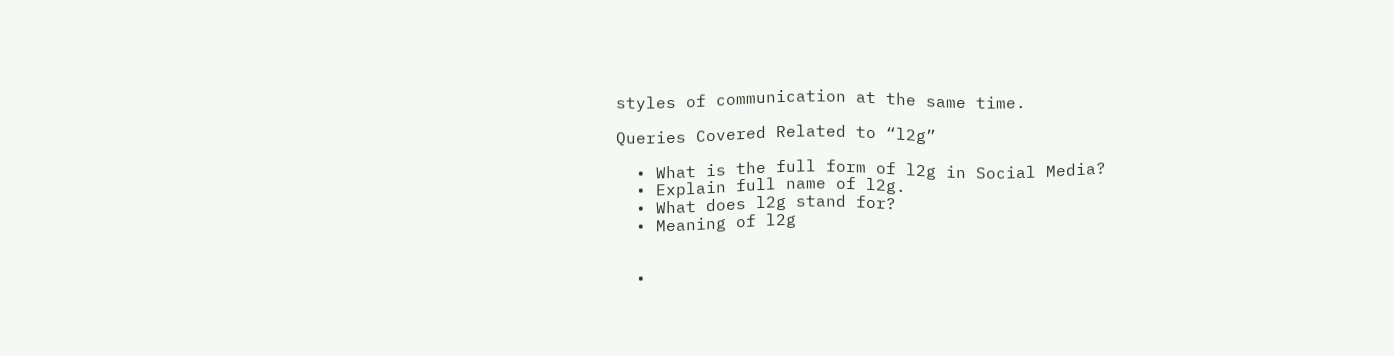styles of communication at the same time.

Queries Covered Related to “l2g”

  • What is the full form of l2g in Social Media?
  • Explain full name of l2g.
  • What does l2g stand for?
  • Meaning of l2g


  •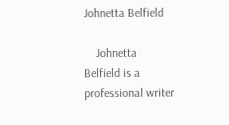Johnetta Belfield

    Johnetta Belfield is a professional writer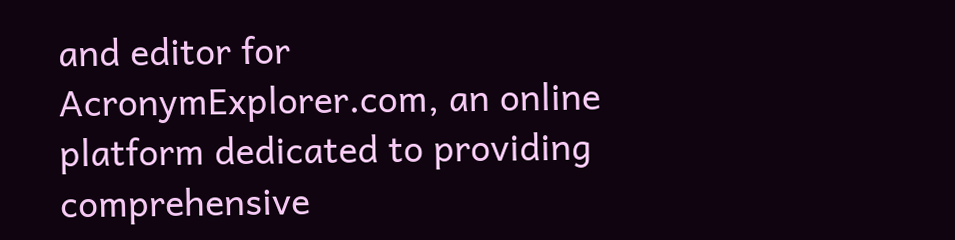and editor for AcronymExplorer.com, an online platform dedicated to providing comprehensive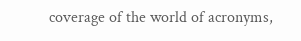coverage of the world of acronyms,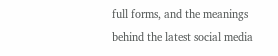full forms, and the meanings behind the latest social media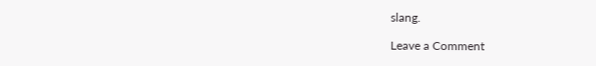slang.

Leave a Comment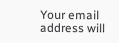Your email address will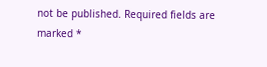not be published. Required fields are marked *